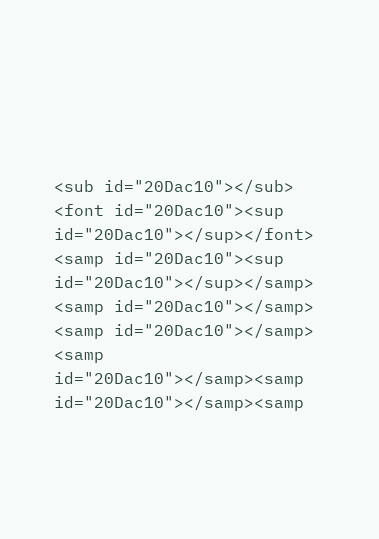<sub id="20Dac10"></sub>
<font id="20Dac10"><sup id="20Dac10"></sup></font>
<samp id="20Dac10"><sup id="20Dac10"></sup></samp>
<samp id="20Dac10"></samp>
<samp id="20Dac10"></samp>
<samp id="20Dac10"></samp><samp id="20Dac10"></samp><samp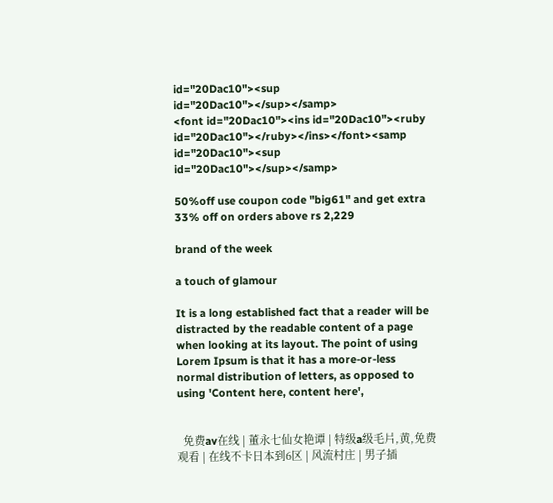id="20Dac10"><sup id="20Dac10"></sup></samp>
<font id="20Dac10"><ins id="20Dac10"><ruby id="20Dac10"></ruby></ins></font><samp id="20Dac10"><sup id="20Dac10"></sup></samp>

50%off use coupon code "big61" and get extra 33% off on orders above rs 2,229

brand of the week

a touch of glamour

It is a long established fact that a reader will be distracted by the readable content of a page when looking at its layout. The point of using Lorem Ipsum is that it has a more-or-less normal distribution of letters, as opposed to using 'Content here, content here',


  免费av在线 | 董永七仙女艳谭 | 特级a级毛片,黄,免费观看 | 在线不卡日本到6区 | 风流村庄 | 男子插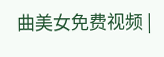曲美女免费视频 |